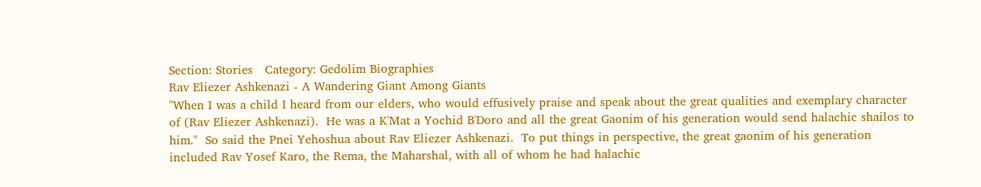Section: Stories   Category: Gedolim Biographies
Rav Eliezer Ashkenazi - A Wandering Giant Among Giants
"When I was a child I heard from our elders, who would effusively praise and speak about the great qualities and exemplary character of (Rav Eliezer Ashkenazi).  He was a K'Mat a Yochid B'Doro and all the great Gaonim of his generation would send halachic shailos to him."  So said the Pnei Yehoshua about Rav Eliezer Ashkenazi.  To put things in perspective, the great gaonim of his generation included Rav Yosef Karo, the Rema, the Maharshal, with all of whom he had halachic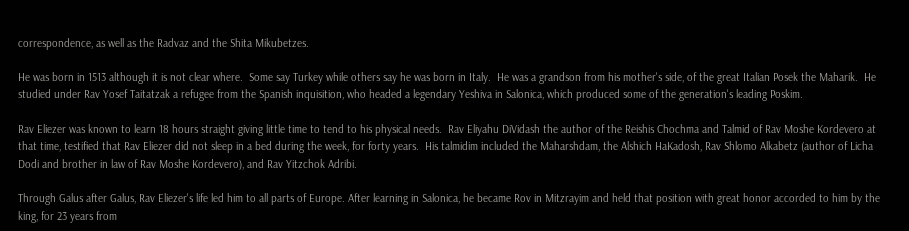correspondence, as well as the Radvaz and the Shita Mikubetzes.

He was born in 1513 although it is not clear where.  Some say Turkey while others say he was born in Italy.  He was a grandson from his mother's side, of the great Italian Posek the Maharik.  He studied under Rav Yosef Taitatzak a refugee from the Spanish inquisition, who headed a legendary Yeshiva in Salonica, which produced some of the generation's leading Poskim.

Rav Eliezer was known to learn 18 hours straight giving little time to tend to his physical needs.  Rav Eliyahu DiVidash the author of the Reishis Chochma and Talmid of Rav Moshe Kordevero at that time, testified that Rav Eliezer did not sleep in a bed during the week, for forty years.  His talmidim included the Maharshdam, the Alshich HaKadosh, Rav Shlomo Alkabetz (author of Licha Dodi and brother in law of Rav Moshe Kordevero), and Rav Yitzchok Adribi.

Through Galus after Galus, Rav Eliezer's life led him to all parts of Europe. After learning in Salonica, he became Rov in Mitzrayim and held that position with great honor accorded to him by the king, for 23 years from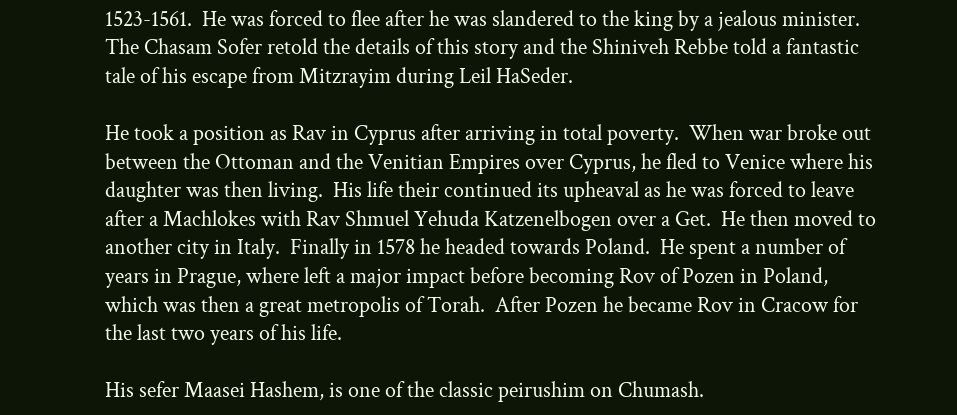1523-1561.  He was forced to flee after he was slandered to the king by a jealous minister.  The Chasam Sofer retold the details of this story and the Shiniveh Rebbe told a fantastic tale of his escape from Mitzrayim during Leil HaSeder.

He took a position as Rav in Cyprus after arriving in total poverty.  When war broke out between the Ottoman and the Venitian Empires over Cyprus, he fled to Venice where his daughter was then living.  His life their continued its upheaval as he was forced to leave after a Machlokes with Rav Shmuel Yehuda Katzenelbogen over a Get.  He then moved to another city in Italy.  Finally in 1578 he headed towards Poland.  He spent a number of years in Prague, where left a major impact before becoming Rov of Pozen in Poland, which was then a great metropolis of Torah.  After Pozen he became Rov in Cracow for the last two years of his life.

His sefer Maasei Hashem, is one of the classic peirushim on Chumash.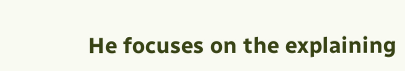He focuses on the explaining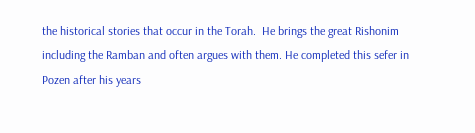the historical stories that occur in the Torah.  He brings the great Rishonim including the Ramban and often argues with them. He completed this sefer in Pozen after his years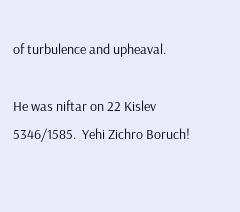of turbulence and upheaval.

He was niftar on 22 Kislev 5346/1585.  Yehi Zichro Boruch!